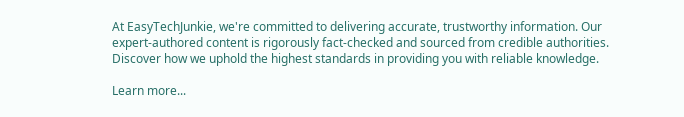At EasyTechJunkie, we're committed to delivering accurate, trustworthy information. Our expert-authored content is rigorously fact-checked and sourced from credible authorities. Discover how we uphold the highest standards in providing you with reliable knowledge.

Learn more...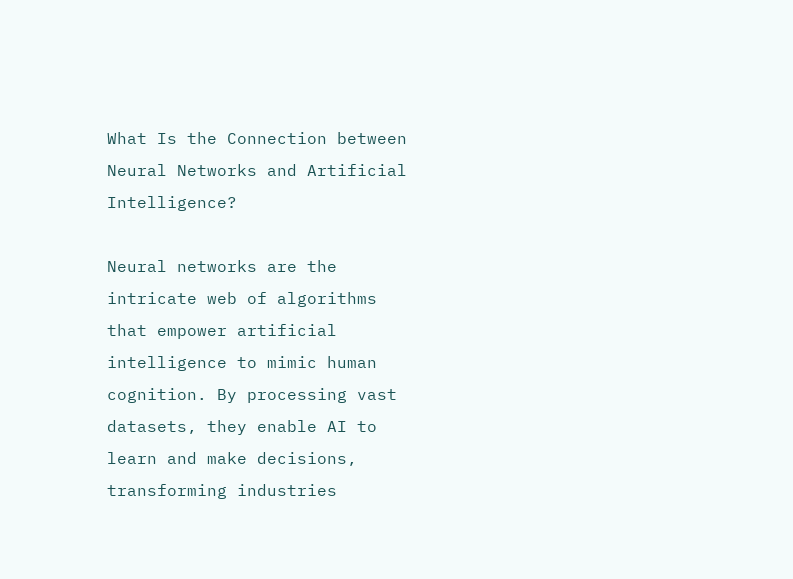What Is the Connection between Neural Networks and Artificial Intelligence?

Neural networks are the intricate web of algorithms that empower artificial intelligence to mimic human cognition. By processing vast datasets, they enable AI to learn and make decisions, transforming industries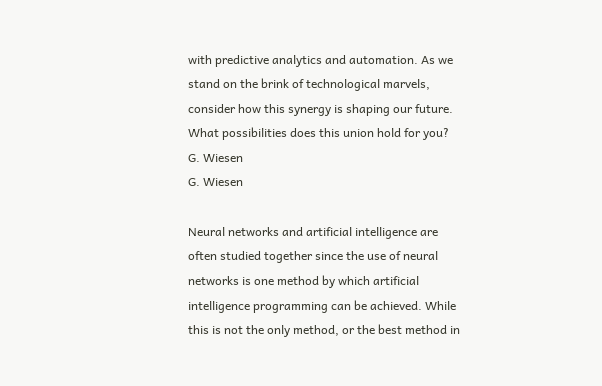with predictive analytics and automation. As we stand on the brink of technological marvels, consider how this synergy is shaping our future. What possibilities does this union hold for you?
G. Wiesen
G. Wiesen

Neural networks and artificial intelligence are often studied together since the use of neural networks is one method by which artificial intelligence programming can be achieved. While this is not the only method, or the best method in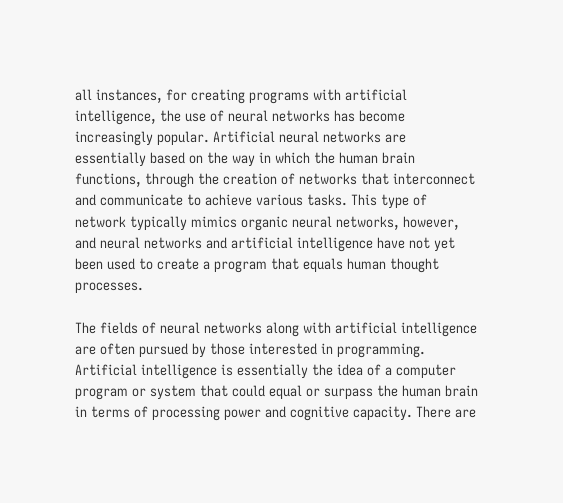all instances, for creating programs with artificial intelligence, the use of neural networks has become increasingly popular. Artificial neural networks are essentially based on the way in which the human brain functions, through the creation of networks that interconnect and communicate to achieve various tasks. This type of network typically mimics organic neural networks, however, and neural networks and artificial intelligence have not yet been used to create a program that equals human thought processes.

The fields of neural networks along with artificial intelligence are often pursued by those interested in programming. Artificial intelligence is essentially the idea of a computer program or system that could equal or surpass the human brain in terms of processing power and cognitive capacity. There are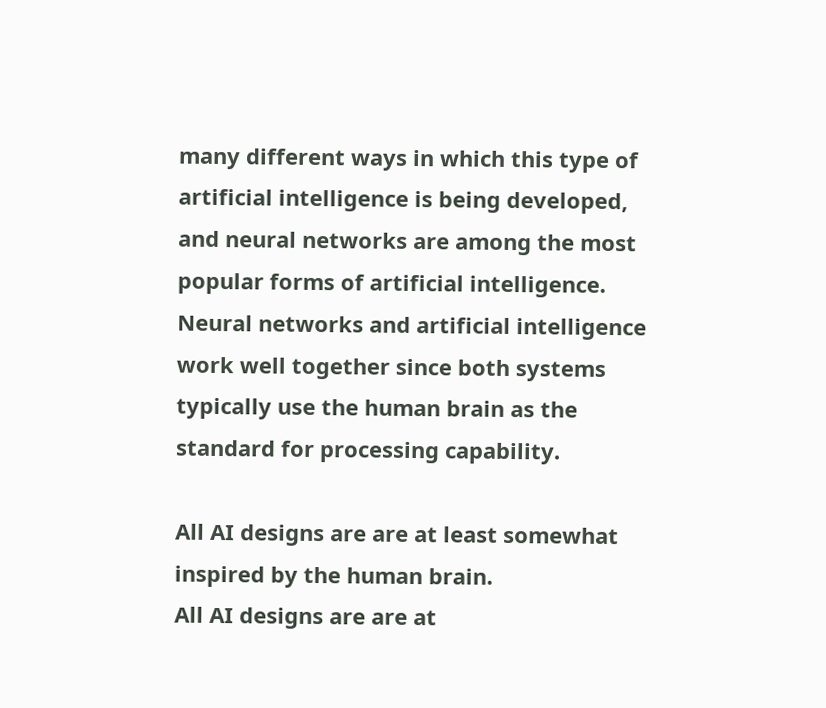many different ways in which this type of artificial intelligence is being developed, and neural networks are among the most popular forms of artificial intelligence. Neural networks and artificial intelligence work well together since both systems typically use the human brain as the standard for processing capability.

All AI designs are are at least somewhat inspired by the human brain.
All AI designs are are at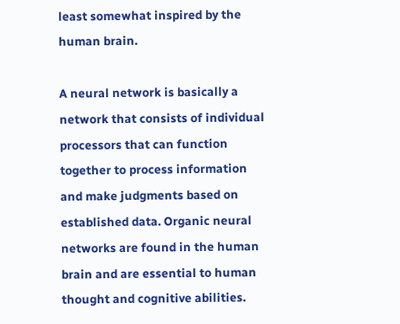least somewhat inspired by the human brain.

A neural network is basically a network that consists of individual processors that can function together to process information and make judgments based on established data. Organic neural networks are found in the human brain and are essential to human thought and cognitive abilities.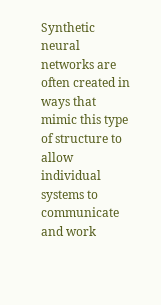Synthetic neural networks are often created in ways that mimic this type of structure to allow individual systems to communicate and work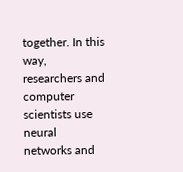together. In this way, researchers and computer scientists use neural networks and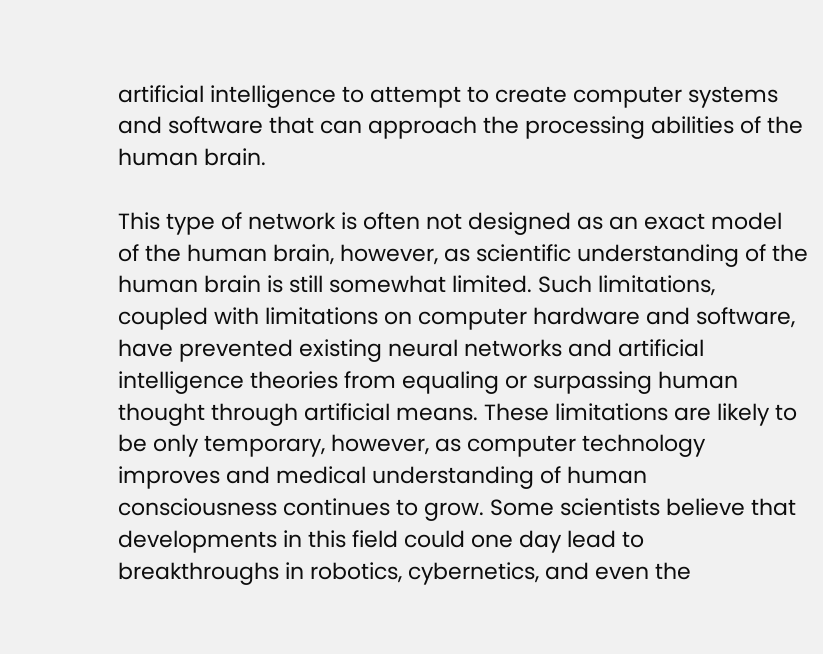artificial intelligence to attempt to create computer systems and software that can approach the processing abilities of the human brain.

This type of network is often not designed as an exact model of the human brain, however, as scientific understanding of the human brain is still somewhat limited. Such limitations, coupled with limitations on computer hardware and software, have prevented existing neural networks and artificial intelligence theories from equaling or surpassing human thought through artificial means. These limitations are likely to be only temporary, however, as computer technology improves and medical understanding of human consciousness continues to grow. Some scientists believe that developments in this field could one day lead to breakthroughs in robotics, cybernetics, and even the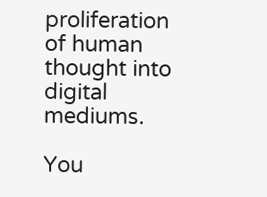proliferation of human thought into digital mediums.

You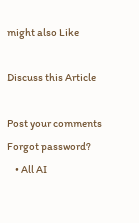might also Like

Discuss this Article

Post your comments
Forgot password?
    • All AI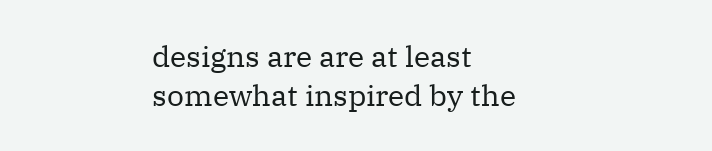designs are are at least somewhat inspired by the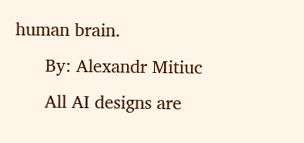human brain.
      By: Alexandr Mitiuc
      All AI designs are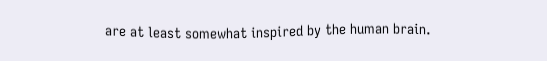are at least somewhat inspired by the human brain.